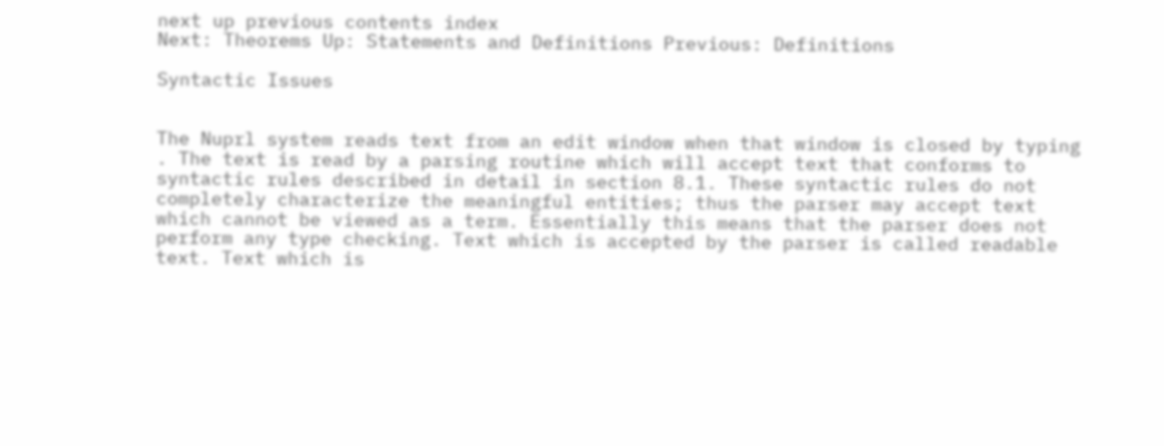next up previous contents index
Next: Theorems Up: Statements and Definitions Previous: Definitions

Syntactic Issues


The Nuprl system reads text from an edit window when that window is closed by typing . The text is read by a parsing routine which will accept text that conforms to syntactic rules described in detail in section 8.1. These syntactic rules do not completely characterize the meaningful entities; thus the parser may accept text which cannot be viewed as a term. Essentially this means that the parser does not perform any type checking. Text which is accepted by the parser is called readable  text. Text which is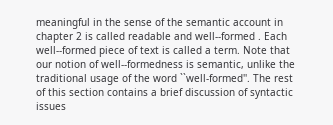meaningful in the sense of the semantic account in chapter 2 is called readable and well--formed . Each well--formed piece of text is called a term. Note that our notion of well--formedness is semantic, unlike the traditional usage of the word ``well-formed''. The rest of this section contains a brief discussion of syntactic issues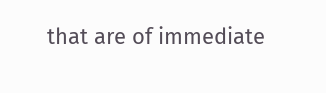that are of immediate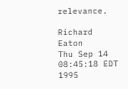relevance.

Richard Eaton
Thu Sep 14 08:45:18 EDT 1995